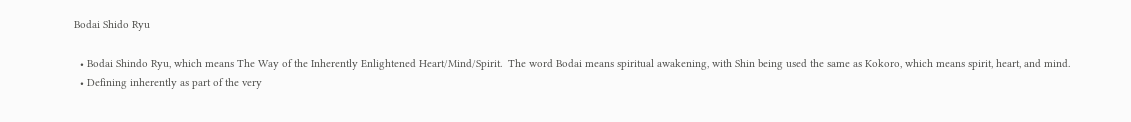Bodai Shido Ryu

  • Bodai Shindo Ryu, which means The Way of the Inherently Enlightened Heart/Mind/Spirit.  The word Bodai means spiritual awakening, with Shin being used the same as Kokoro, which means spirit, heart, and mind.
  • Defining inherently as part of the very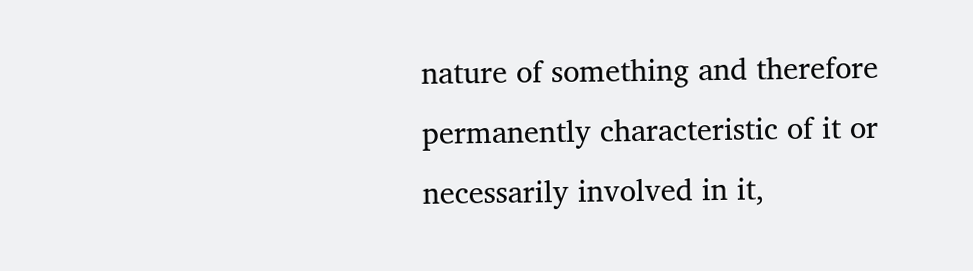nature of something and therefore permanently characteristic of it or necessarily involved in it,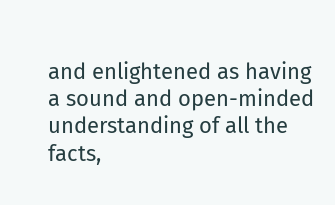and enlightened as having a sound and open-minded understanding of all the facts,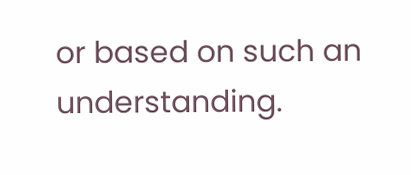or based on such an understanding.